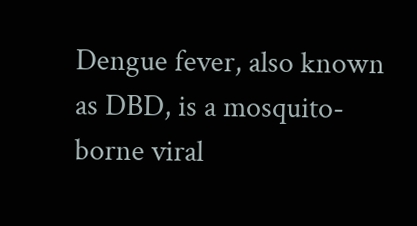Dengue fever, also known as DBD, is a mosquito-borne viral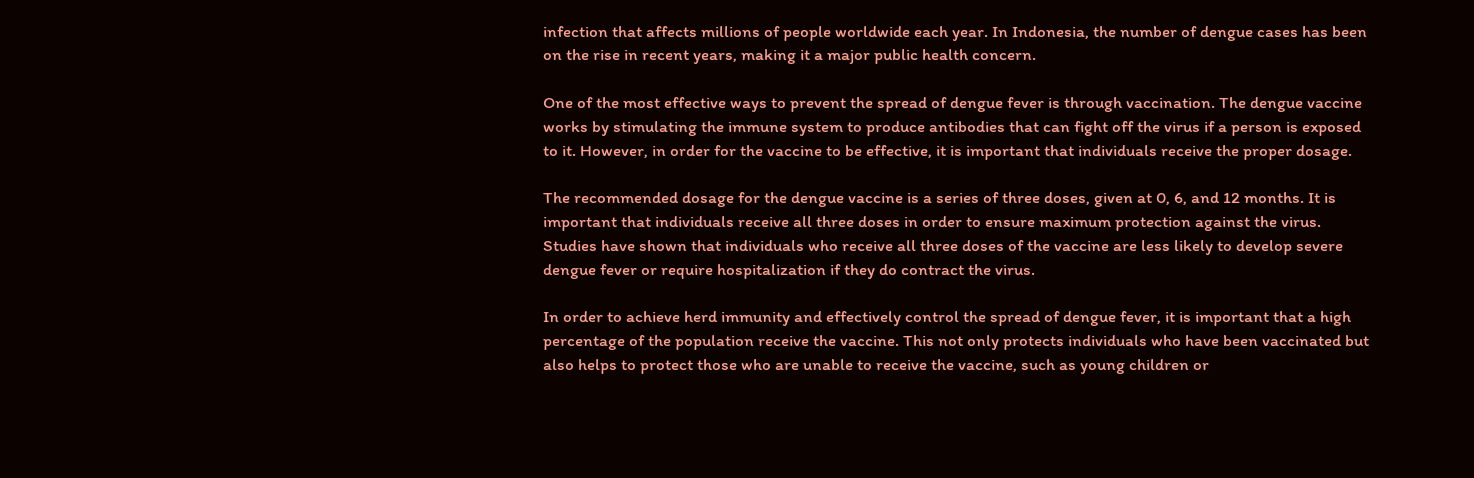infection that affects millions of people worldwide each year. In Indonesia, the number of dengue cases has been on the rise in recent years, making it a major public health concern.

One of the most effective ways to prevent the spread of dengue fever is through vaccination. The dengue vaccine works by stimulating the immune system to produce antibodies that can fight off the virus if a person is exposed to it. However, in order for the vaccine to be effective, it is important that individuals receive the proper dosage.

The recommended dosage for the dengue vaccine is a series of three doses, given at 0, 6, and 12 months. It is important that individuals receive all three doses in order to ensure maximum protection against the virus. Studies have shown that individuals who receive all three doses of the vaccine are less likely to develop severe dengue fever or require hospitalization if they do contract the virus.

In order to achieve herd immunity and effectively control the spread of dengue fever, it is important that a high percentage of the population receive the vaccine. This not only protects individuals who have been vaccinated but also helps to protect those who are unable to receive the vaccine, such as young children or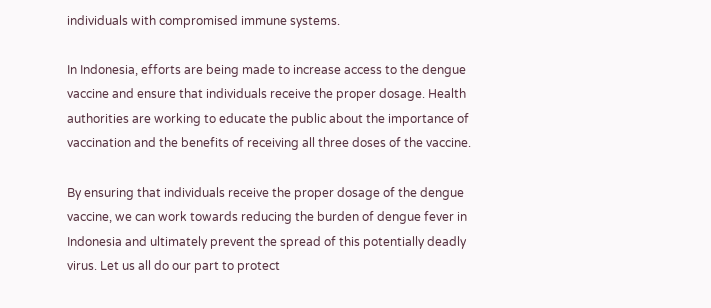individuals with compromised immune systems.

In Indonesia, efforts are being made to increase access to the dengue vaccine and ensure that individuals receive the proper dosage. Health authorities are working to educate the public about the importance of vaccination and the benefits of receiving all three doses of the vaccine.

By ensuring that individuals receive the proper dosage of the dengue vaccine, we can work towards reducing the burden of dengue fever in Indonesia and ultimately prevent the spread of this potentially deadly virus. Let us all do our part to protect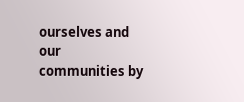ourselves and our communities by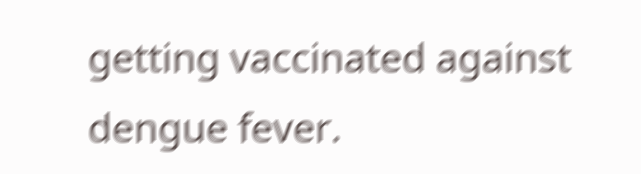getting vaccinated against dengue fever.